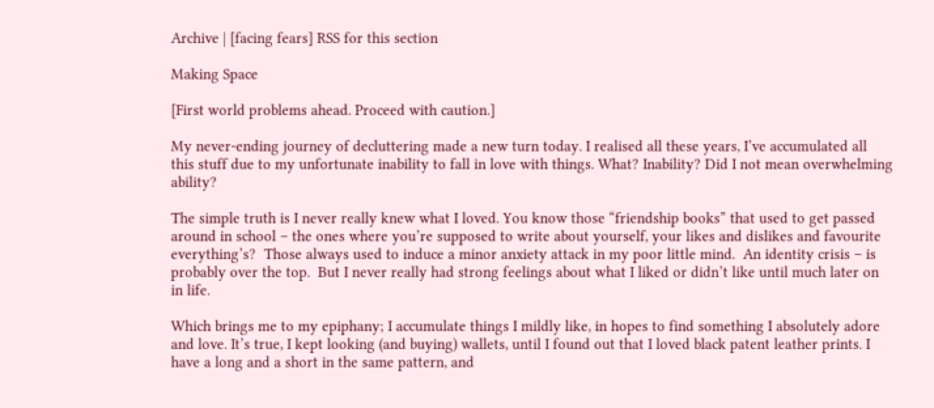Archive | [facing fears] RSS for this section

Making Space

[First world problems ahead. Proceed with caution.]

My never-ending journey of decluttering made a new turn today. I realised all these years, I’ve accumulated all this stuff due to my unfortunate inability to fall in love with things. What? Inability? Did I not mean overwhelming ability?

The simple truth is I never really knew what I loved. You know those “friendship books” that used to get passed around in school – the ones where you’re supposed to write about yourself, your likes and dislikes and favourite everything’s?  Those always used to induce a minor anxiety attack in my poor little mind.  An identity crisis – is probably over the top.  But I never really had strong feelings about what I liked or didn’t like until much later on in life.

Which brings me to my epiphany; I accumulate things I mildly like, in hopes to find something I absolutely adore and love. It’s true, I kept looking (and buying) wallets, until I found out that I loved black patent leather prints. I have a long and a short in the same pattern, and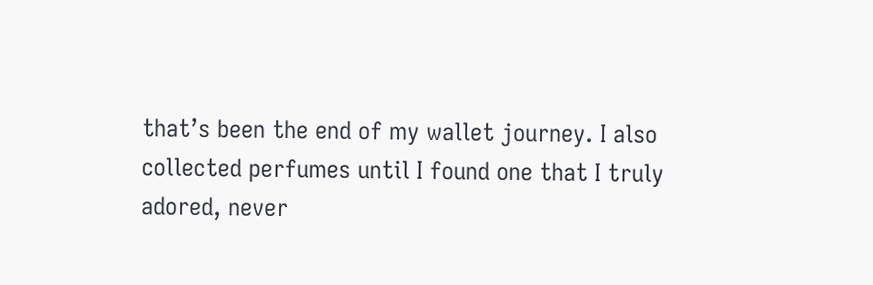that’s been the end of my wallet journey. I also collected perfumes until I found one that I truly adored, never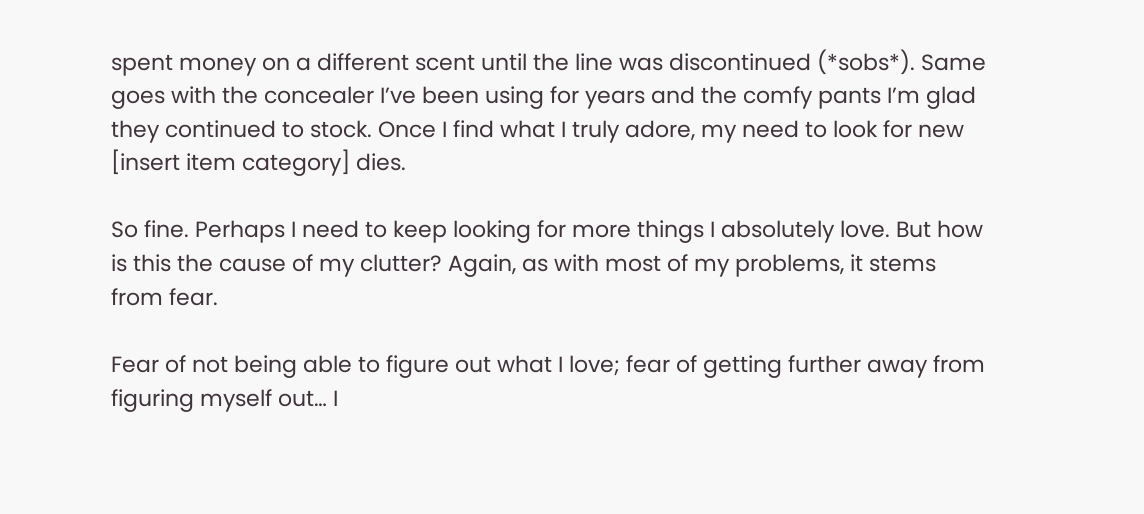spent money on a different scent until the line was discontinued (*sobs*). Same goes with the concealer I’ve been using for years and the comfy pants I’m glad they continued to stock. Once I find what I truly adore, my need to look for new [insert item category] dies.

So fine. Perhaps I need to keep looking for more things I absolutely love. But how is this the cause of my clutter? Again, as with most of my problems, it stems from fear.

Fear of not being able to figure out what I love; fear of getting further away from figuring myself out… I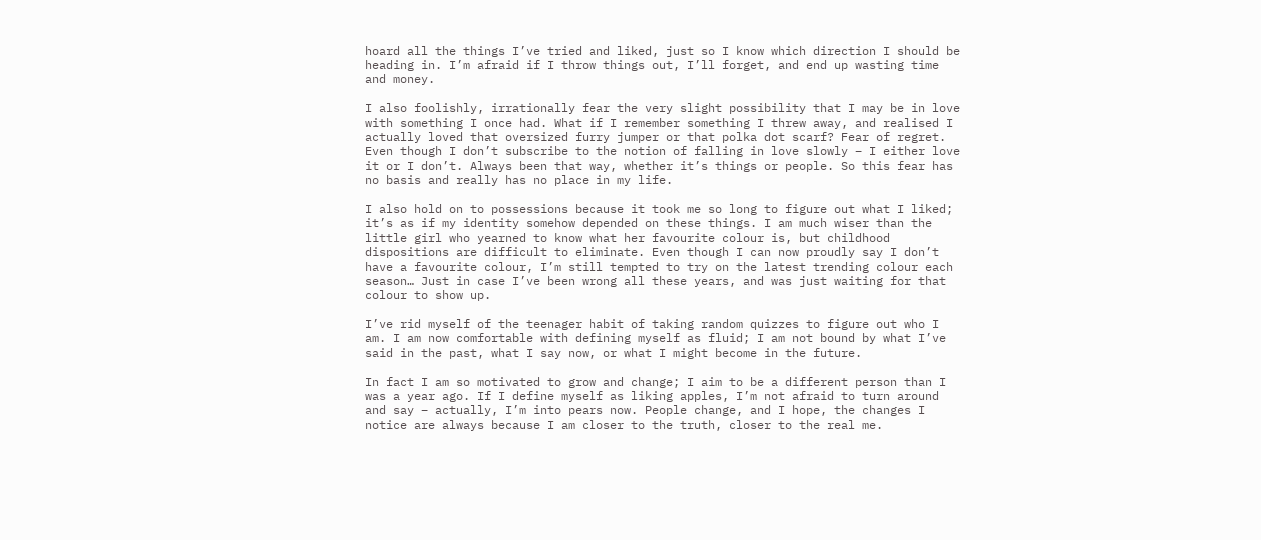hoard all the things I’ve tried and liked, just so I know which direction I should be heading in. I’m afraid if I throw things out, I’ll forget, and end up wasting time and money.

I also foolishly, irrationally fear the very slight possibility that I may be in love with something I once had. What if I remember something I threw away, and realised I actually loved that oversized furry jumper or that polka dot scarf? Fear of regret. Even though I don’t subscribe to the notion of falling in love slowly – I either love it or I don’t. Always been that way, whether it’s things or people. So this fear has no basis and really has no place in my life.

I also hold on to possessions because it took me so long to figure out what I liked; it’s as if my identity somehow depended on these things. I am much wiser than the little girl who yearned to know what her favourite colour is, but childhood dispositions are difficult to eliminate. Even though I can now proudly say I don’t have a favourite colour, I’m still tempted to try on the latest trending colour each season… Just in case I’ve been wrong all these years, and was just waiting for that colour to show up.

I’ve rid myself of the teenager habit of taking random quizzes to figure out who I am. I am now comfortable with defining myself as fluid; I am not bound by what I’ve said in the past, what I say now, or what I might become in the future.

In fact I am so motivated to grow and change; I aim to be a different person than I was a year ago. If I define myself as liking apples, I’m not afraid to turn around and say – actually, I’m into pears now. People change, and I hope, the changes I notice are always because I am closer to the truth, closer to the real me.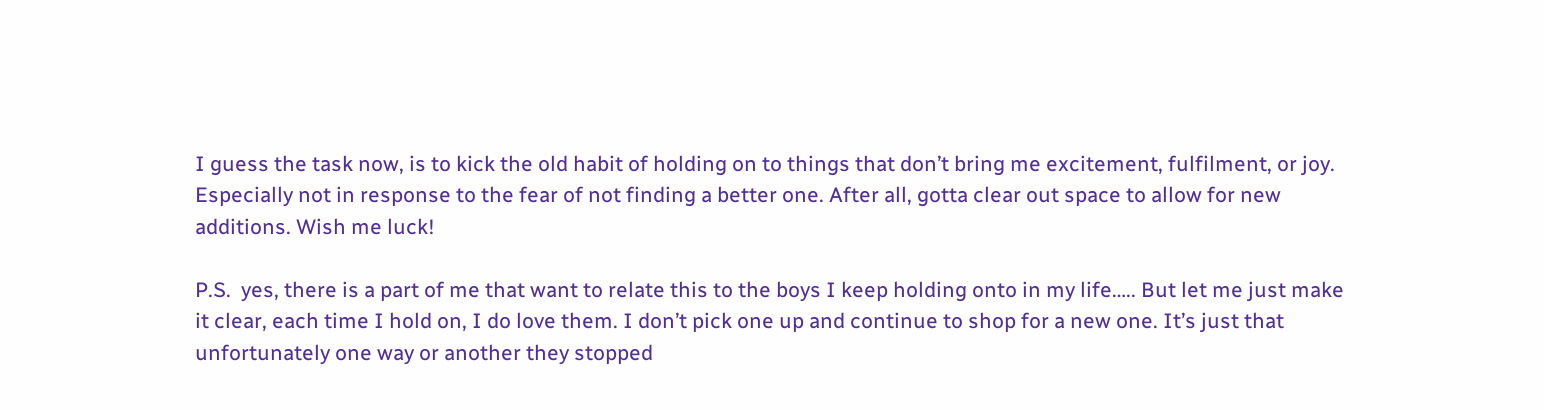I guess the task now, is to kick the old habit of holding on to things that don’t bring me excitement, fulfilment, or joy. Especially not in response to the fear of not finding a better one. After all, gotta clear out space to allow for new additions. Wish me luck!

P.S.  yes, there is a part of me that want to relate this to the boys I keep holding onto in my life….. But let me just make it clear, each time I hold on, I do love them. I don’t pick one up and continue to shop for a new one. It’s just that unfortunately one way or another they stopped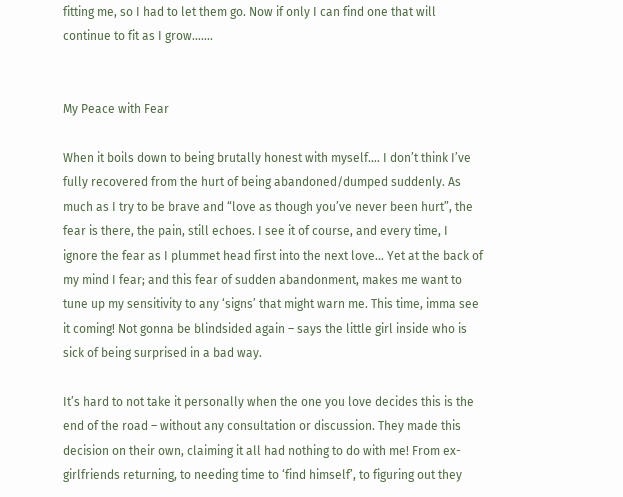fitting me, so I had to let them go. Now if only I can find one that will continue to fit as I grow…….


My Peace with Fear

When it boils down to being brutally honest with myself…. I don’t think I’ve fully recovered from the hurt of being abandoned/dumped suddenly. As much as I try to be brave and “love as though you’ve never been hurt”, the fear is there, the pain, still echoes. I see it of course, and every time, I ignore the fear as I plummet head first into the next love… Yet at the back of my mind I fear; and this fear of sudden abandonment, makes me want to tune up my sensitivity to any ‘signs’ that might warn me. This time, imma see it coming! Not gonna be blindsided again – says the little girl inside who is sick of being surprised in a bad way.

It’s hard to not take it personally when the one you love decides this is the end of the road – without any consultation or discussion. They made this decision on their own, claiming it all had nothing to do with me! From ex-girlfriends returning, to needing time to ‘find himself’, to figuring out they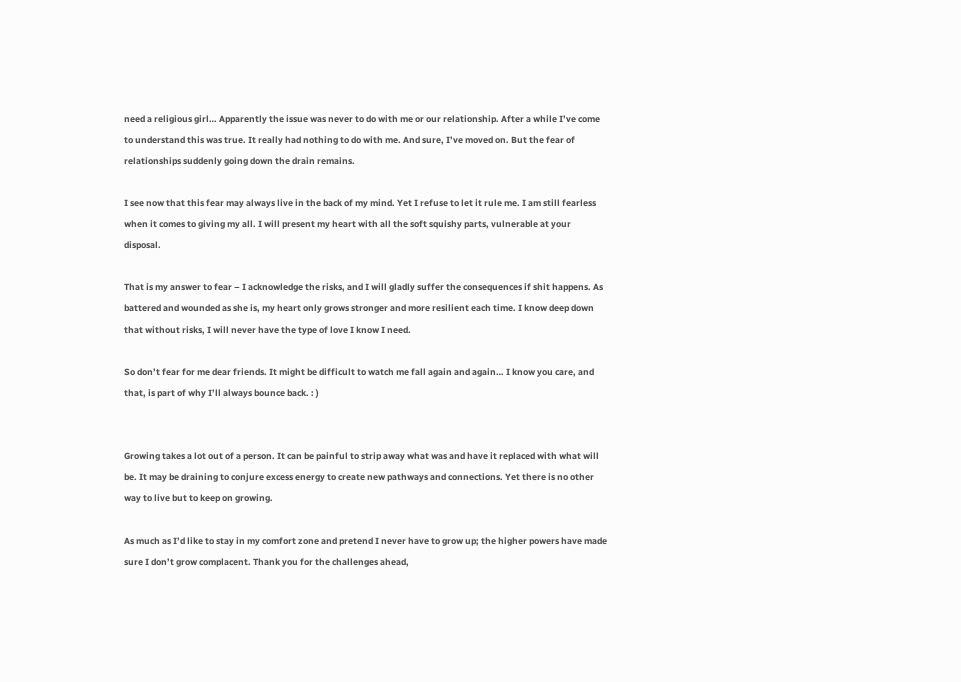need a religious girl… Apparently the issue was never to do with me or our relationship. After a while I’ve come to understand this was true. It really had nothing to do with me. And sure, I’ve moved on. But the fear of relationships suddenly going down the drain remains.

I see now that this fear may always live in the back of my mind. Yet I refuse to let it rule me. I am still fearless when it comes to giving my all. I will present my heart with all the soft squishy parts, vulnerable at your disposal.

That is my answer to fear – I acknowledge the risks, and I will gladly suffer the consequences if shit happens. As battered and wounded as she is, my heart only grows stronger and more resilient each time. I know deep down that without risks, I will never have the type of love I know I need.

So don’t fear for me dear friends. It might be difficult to watch me fall again and again… I know you care, and that, is part of why I’ll always bounce back. : )


Growing takes a lot out of a person. It can be painful to strip away what was and have it replaced with what will be. It may be draining to conjure excess energy to create new pathways and connections. Yet there is no other way to live but to keep on growing.

As much as I’d like to stay in my comfort zone and pretend I never have to grow up; the higher powers have made sure I don’t grow complacent. Thank you for the challenges ahead,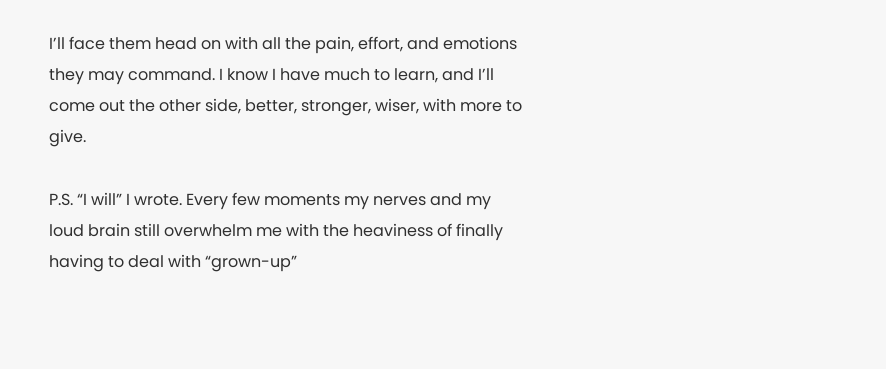I’ll face them head on with all the pain, effort, and emotions they may command. I know I have much to learn, and I’ll come out the other side, better, stronger, wiser, with more to give.

P.S. “I will” I wrote. Every few moments my nerves and my loud brain still overwhelm me with the heaviness of finally having to deal with “grown-up”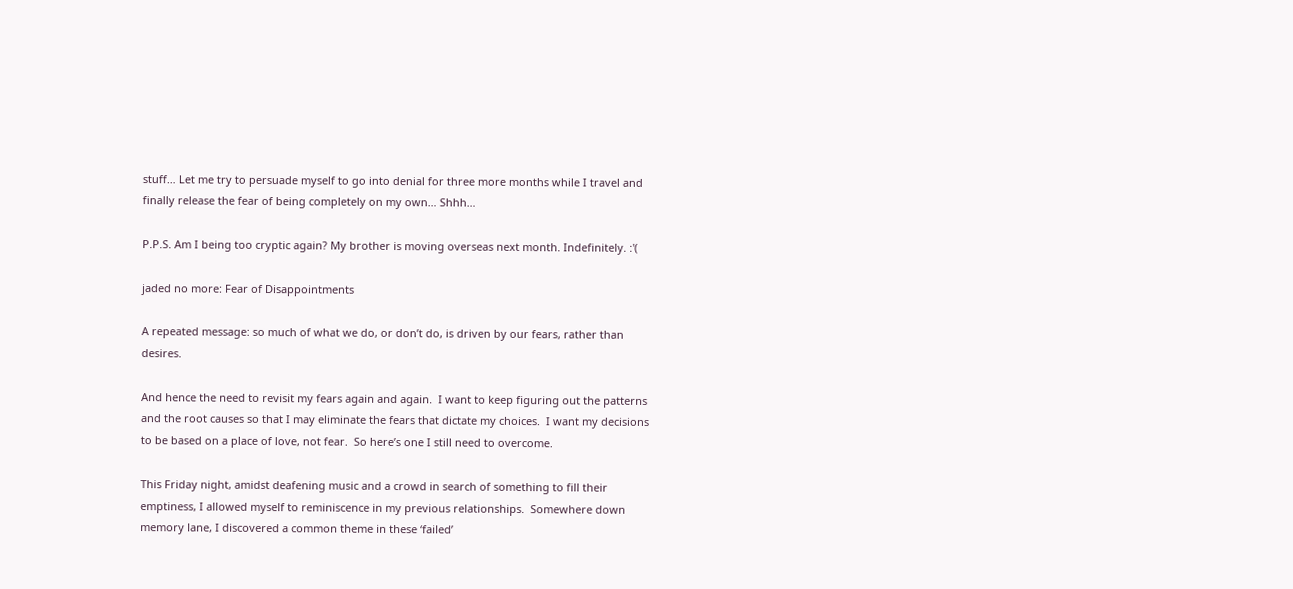stuff… Let me try to persuade myself to go into denial for three more months while I travel and finally release the fear of being completely on my own… Shhh…

P.P.S. Am I being too cryptic again? My brother is moving overseas next month. Indefinitely. :'(

jaded no more: Fear of Disappointments

A repeated message: so much of what we do, or don’t do, is driven by our fears, rather than desires.

And hence the need to revisit my fears again and again.  I want to keep figuring out the patterns and the root causes so that I may eliminate the fears that dictate my choices.  I want my decisions to be based on a place of love, not fear.  So here’s one I still need to overcome.

This Friday night, amidst deafening music and a crowd in search of something to fill their emptiness, I allowed myself to reminiscence in my previous relationships.  Somewhere down memory lane, I discovered a common theme in these ‘failed’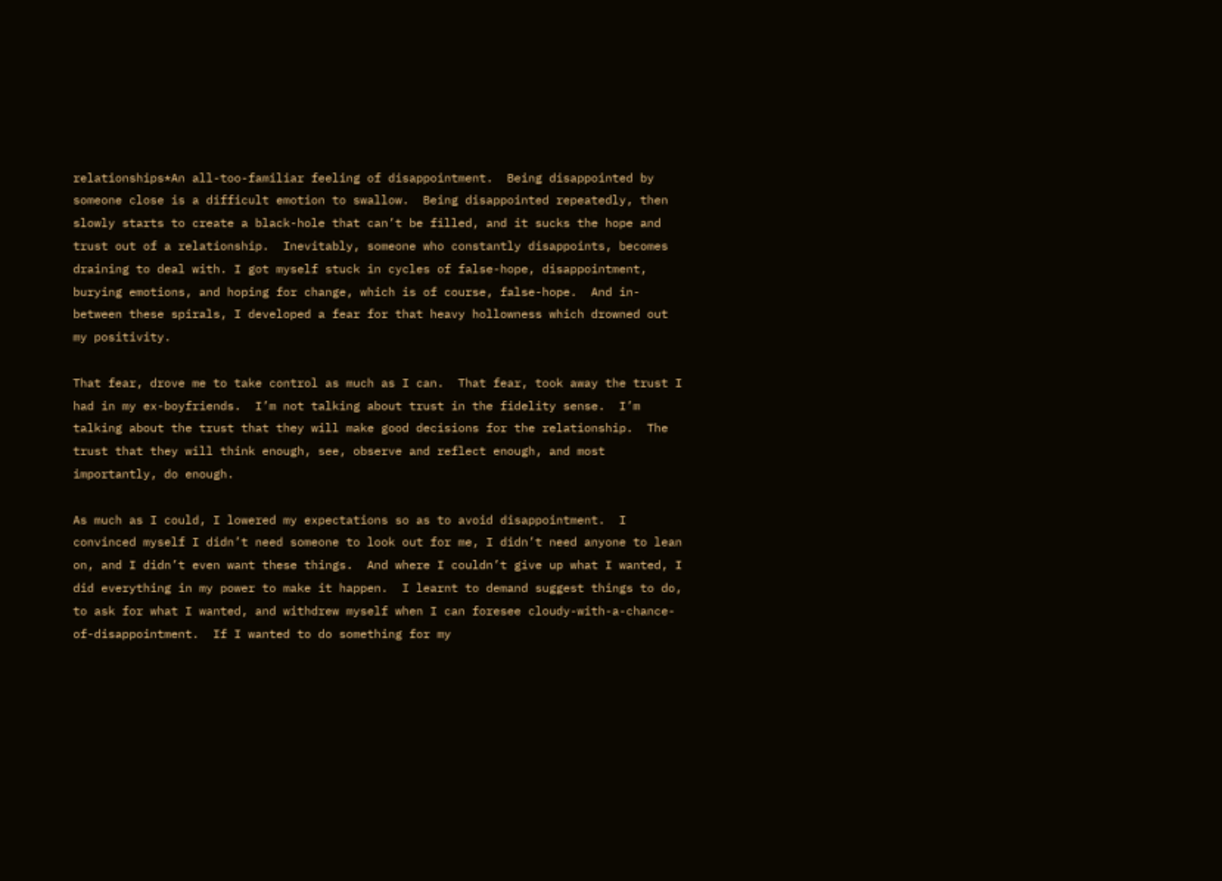relationships*An all-too-familiar feeling of disappointment.  Being disappointed by someone close is a difficult emotion to swallow.  Being disappointed repeatedly, then slowly starts to create a black-hole that can’t be filled, and it sucks the hope and trust out of a relationship.  Inevitably, someone who constantly disappoints, becomes draining to deal with. I got myself stuck in cycles of false-hope, disappointment, burying emotions, and hoping for change, which is of course, false-hope.  And in-between these spirals, I developed a fear for that heavy hollowness which drowned out my positivity.

That fear, drove me to take control as much as I can.  That fear, took away the trust I had in my ex-boyfriends.  I’m not talking about trust in the fidelity sense.  I’m talking about the trust that they will make good decisions for the relationship.  The trust that they will think enough, see, observe and reflect enough, and most importantly, do enough.

As much as I could, I lowered my expectations so as to avoid disappointment.  I convinced myself I didn’t need someone to look out for me, I didn’t need anyone to lean on, and I didn’t even want these things.  And where I couldn’t give up what I wanted, I did everything in my power to make it happen.  I learnt to demand suggest things to do, to ask for what I wanted, and withdrew myself when I can foresee cloudy-with-a-chance-of-disappointment.  If I wanted to do something for my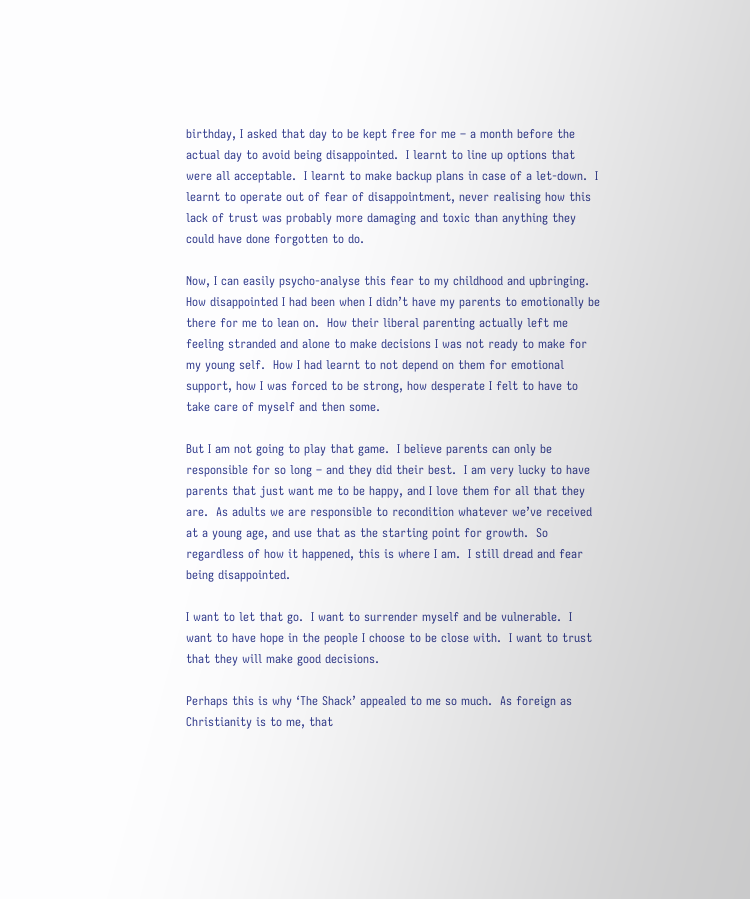birthday, I asked that day to be kept free for me – a month before the actual day to avoid being disappointed.  I learnt to line up options that were all acceptable.  I learnt to make backup plans in case of a let-down.  I learnt to operate out of fear of disappointment, never realising how this lack of trust was probably more damaging and toxic than anything they could have done forgotten to do.

Now, I can easily psycho-analyse this fear to my childhood and upbringing.  How disappointed I had been when I didn’t have my parents to emotionally be there for me to lean on.  How their liberal parenting actually left me feeling stranded and alone to make decisions I was not ready to make for my young self.  How I had learnt to not depend on them for emotional support, how I was forced to be strong, how desperate I felt to have to take care of myself and then some.

But I am not going to play that game.  I believe parents can only be responsible for so long – and they did their best.  I am very lucky to have parents that just want me to be happy, and I love them for all that they are.  As adults we are responsible to recondition whatever we’ve received at a young age, and use that as the starting point for growth.  So regardless of how it happened, this is where I am.  I still dread and fear being disappointed.

I want to let that go.  I want to surrender myself and be vulnerable.  I want to have hope in the people I choose to be close with.  I want to trust that they will make good decisions.

Perhaps this is why ‘The Shack’ appealed to me so much.  As foreign as Christianity is to me, that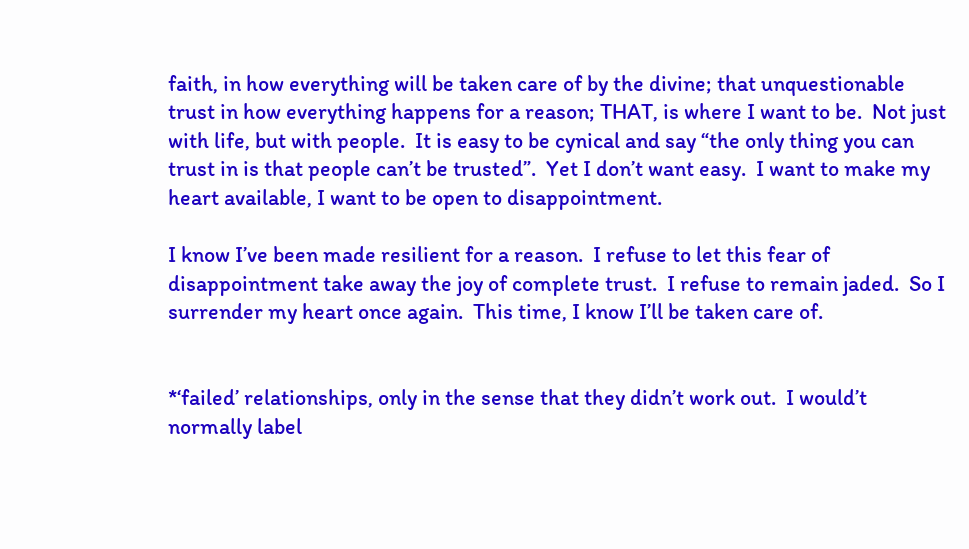faith, in how everything will be taken care of by the divine; that unquestionable trust in how everything happens for a reason; THAT, is where I want to be.  Not just with life, but with people.  It is easy to be cynical and say “the only thing you can trust in is that people can’t be trusted”.  Yet I don’t want easy.  I want to make my heart available, I want to be open to disappointment.

I know I’ve been made resilient for a reason.  I refuse to let this fear of disappointment take away the joy of complete trust.  I refuse to remain jaded.  So I surrender my heart once again.  This time, I know I’ll be taken care of.


*‘failed’ relationships, only in the sense that they didn’t work out.  I would’t normally label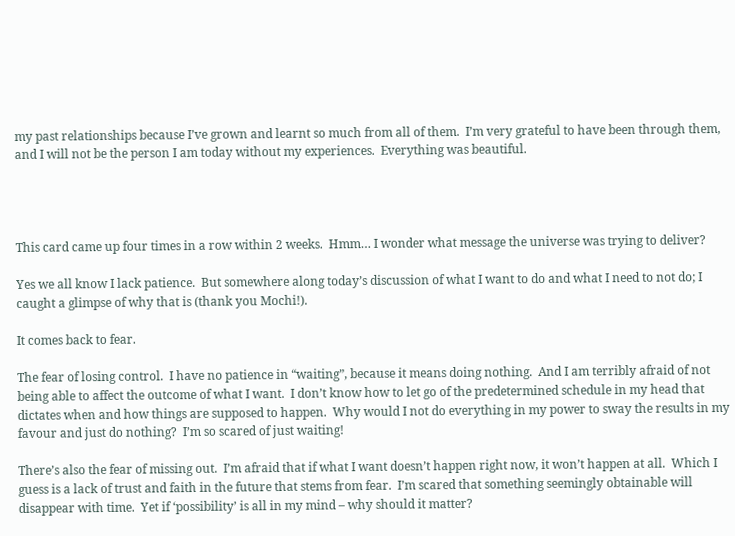my past relationships because I’ve grown and learnt so much from all of them.  I’m very grateful to have been through them, and I will not be the person I am today without my experiences.  Everything was beautiful.




This card came up four times in a row within 2 weeks.  Hmm… I wonder what message the universe was trying to deliver?

Yes we all know I lack patience.  But somewhere along today’s discussion of what I want to do and what I need to not do; I caught a glimpse of why that is (thank you Mochi!).

It comes back to fear.

The fear of losing control.  I have no patience in “waiting”, because it means doing nothing.  And I am terribly afraid of not being able to affect the outcome of what I want.  I don’t know how to let go of the predetermined schedule in my head that dictates when and how things are supposed to happen.  Why would I not do everything in my power to sway the results in my favour and just do nothing?  I’m so scared of just waiting!

There’s also the fear of missing out.  I’m afraid that if what I want doesn’t happen right now, it won’t happen at all.  Which I guess is a lack of trust and faith in the future that stems from fear.  I’m scared that something seemingly obtainable will disappear with time.  Yet if ‘possibility’ is all in my mind – why should it matter?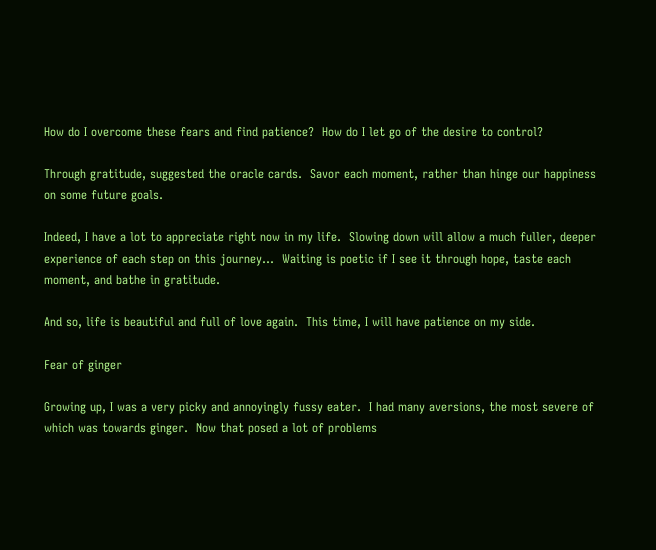How do I overcome these fears and find patience?  How do I let go of the desire to control?

Through gratitude, suggested the oracle cards.  Savor each moment, rather than hinge our happiness on some future goals.

Indeed, I have a lot to appreciate right now in my life.  Slowing down will allow a much fuller, deeper experience of each step on this journey…  Waiting is poetic if I see it through hope, taste each moment, and bathe in gratitude.

And so, life is beautiful and full of love again.  This time, I will have patience on my side.

Fear of ginger

Growing up, I was a very picky and annoyingly fussy eater.  I had many aversions, the most severe of which was towards ginger.  Now that posed a lot of problems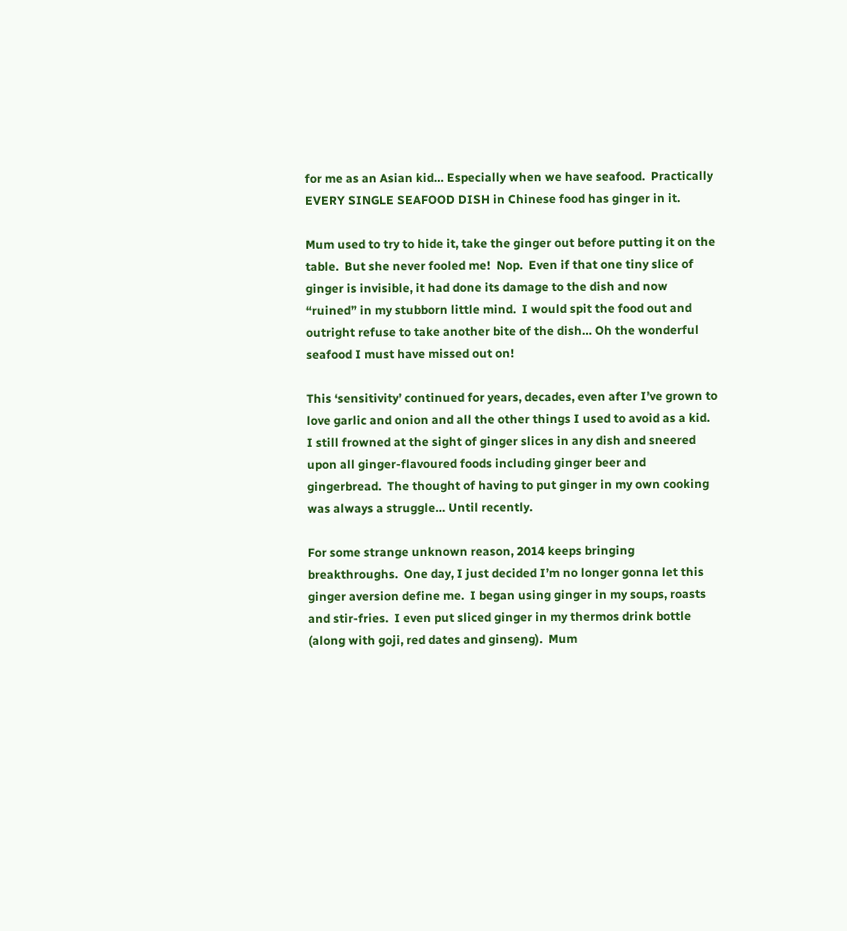for me as an Asian kid… Especially when we have seafood.  Practically EVERY SINGLE SEAFOOD DISH in Chinese food has ginger in it.

Mum used to try to hide it, take the ginger out before putting it on the table.  But she never fooled me!  Nop.  Even if that one tiny slice of ginger is invisible, it had done its damage to the dish and now “ruined” in my stubborn little mind.  I would spit the food out and outright refuse to take another bite of the dish… Oh the wonderful seafood I must have missed out on!

This ‘sensitivity’ continued for years, decades, even after I’ve grown to love garlic and onion and all the other things I used to avoid as a kid.  I still frowned at the sight of ginger slices in any dish and sneered upon all ginger-flavoured foods including ginger beer and gingerbread.  The thought of having to put ginger in my own cooking was always a struggle… Until recently.

For some strange unknown reason, 2014 keeps bringing breakthroughs.  One day, I just decided I’m no longer gonna let this ginger aversion define me.  I began using ginger in my soups, roasts and stir-fries.  I even put sliced ginger in my thermos drink bottle (along with goji, red dates and ginseng).  Mum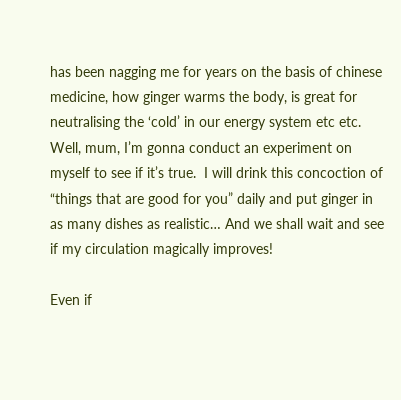has been nagging me for years on the basis of chinese medicine, how ginger warms the body, is great for neutralising the ‘cold’ in our energy system etc etc.  Well, mum, I’m gonna conduct an experiment on myself to see if it’s true.  I will drink this concoction of “things that are good for you” daily and put ginger in as many dishes as realistic… And we shall wait and see if my circulation magically improves!

Even if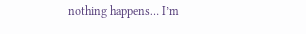nothing happens… I’m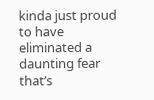kinda just proud to have eliminated a daunting fear that’s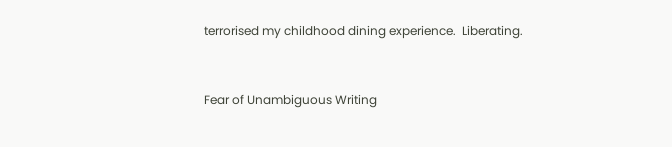terrorised my childhood dining experience.  Liberating.


Fear of Unambiguous Writing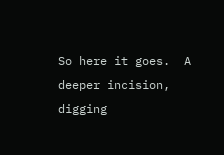So here it goes.  A deeper incision, digging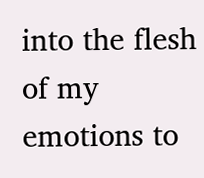into the flesh of my emotions to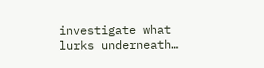investigate what lurks underneath…